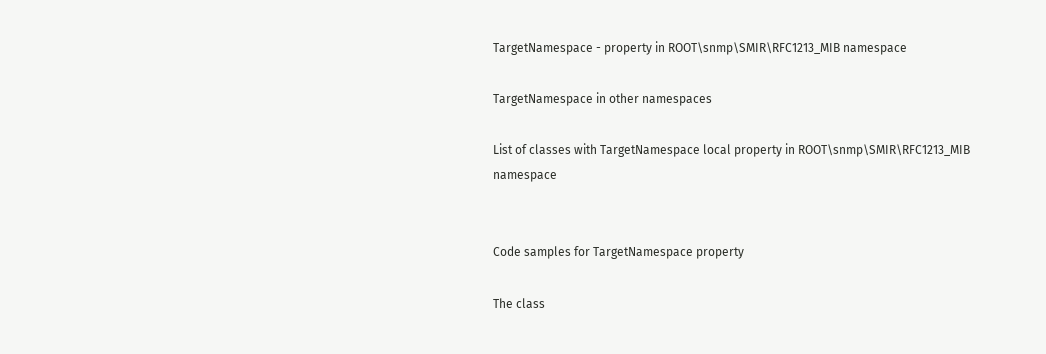TargetNamespace - property in ROOT\snmp\SMIR\RFC1213_MIB namespace

TargetNamespace in other namespaces

List of classes with TargetNamespace local property in ROOT\snmp\SMIR\RFC1213_MIB namespace


Code samples for TargetNamespace property

The class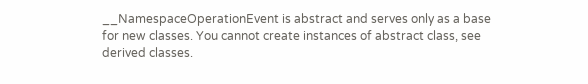__NamespaceOperationEvent is abstract and serves only as a base for new classes. You cannot create instances of abstract class, see derived classes.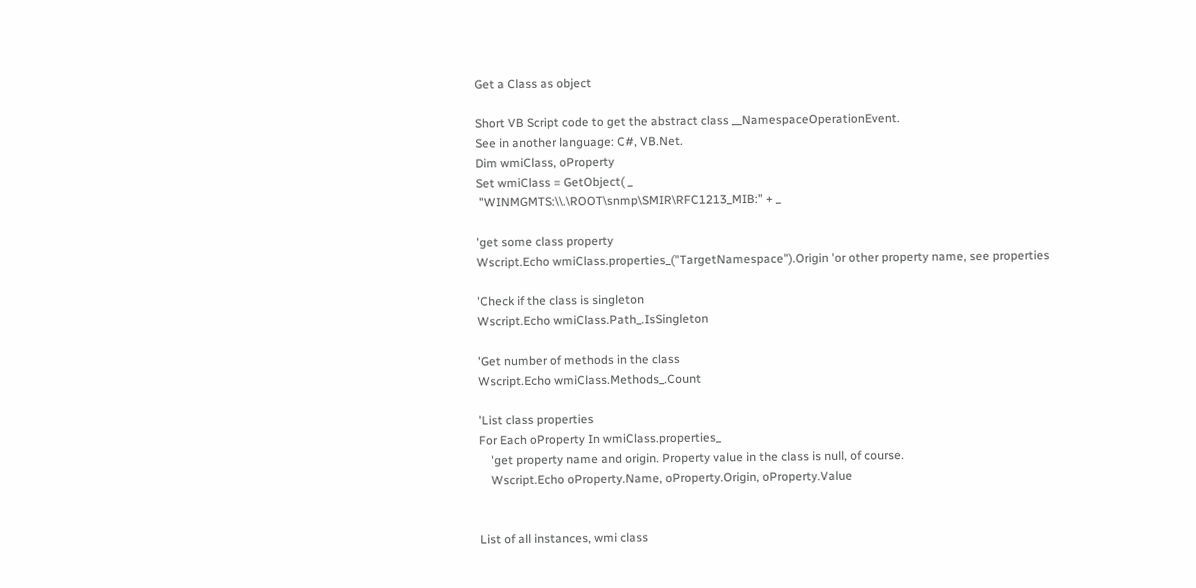Get a Class as object

Short VB Script code to get the abstract class __NamespaceOperationEvent.
See in another language: C#, VB.Net.
Dim wmiClass, oProperty
Set wmiClass = GetObject( _
 "WINMGMTS:\\.\ROOT\snmp\SMIR\RFC1213_MIB:" + _

'get some class property
Wscript.Echo wmiClass.properties_("TargetNamespace").Origin 'or other property name, see properties

'Check if the class is singleton
Wscript.Echo wmiClass.Path_.IsSingleton

'Get number of methods in the class
Wscript.Echo wmiClass.Methods_.Count

'List class properties
For Each oProperty In wmiClass.properties_
    'get property name and origin. Property value in the class is null, of course.
    Wscript.Echo oProperty.Name, oProperty.Origin, oProperty.Value


List of all instances, wmi class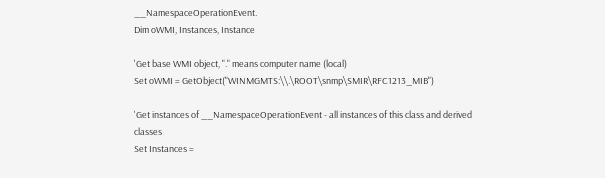__NamespaceOperationEvent.
Dim oWMI, Instances, Instance

'Get base WMI object, "." means computer name (local)
Set oWMI = GetObject("WINMGMTS:\\.\ROOT\snmp\SMIR\RFC1213_MIB")

'Get instances of __NamespaceOperationEvent - all instances of this class and derived classes
Set Instances =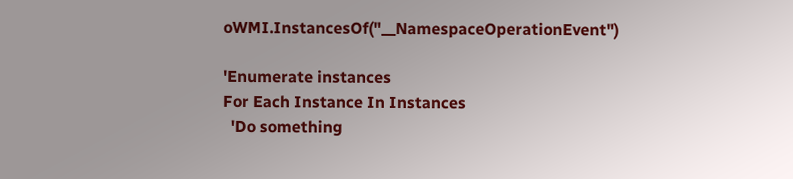oWMI.InstancesOf("__NamespaceOperationEvent")

'Enumerate instances
For Each Instance In Instances
  'Do something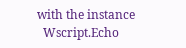with the instance
  Wscript.Echo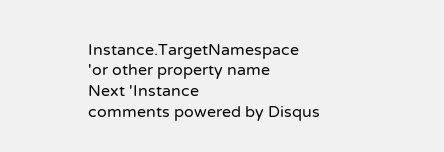Instance.TargetNamespace 'or other property name
Next 'Instance
comments powered by Disqus